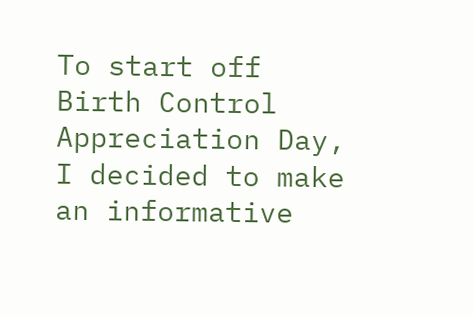To start off Birth Control Appreciation Day, I decided to make an informative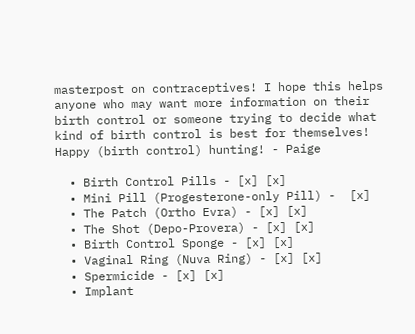masterpost on contraceptives! I hope this helps anyone who may want more information on their birth control or someone trying to decide what kind of birth control is best for themselves! Happy (birth control) hunting! - Paige

  • Birth Control Pills - [x] [x]
  • Mini Pill (Progesterone-only Pill) -  [x]
  • The Patch (Ortho Evra) - [x] [x]
  • The Shot (Depo-Provera) - [x] [x]
  • Birth Control Sponge - [x] [x]
  • Vaginal Ring (Nuva Ring) - [x] [x]
  • Spermicide - [x] [x]
  • Implant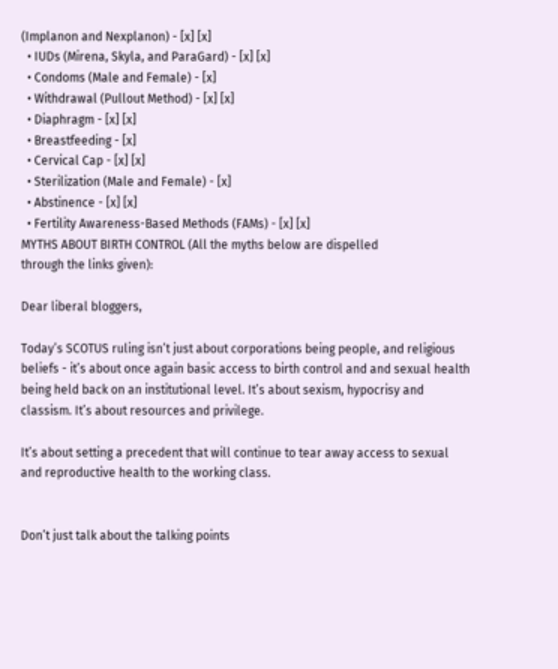(Implanon and Nexplanon) - [x] [x]
  • IUDs (Mirena, Skyla, and ParaGard) - [x] [x]
  • Condoms (Male and Female) - [x]
  • Withdrawal (Pullout Method) - [x] [x]
  • Diaphragm - [x] [x]
  • Breastfeeding - [x]
  • Cervical Cap - [x] [x]
  • Sterilization (Male and Female) - [x]
  • Abstinence - [x] [x]
  • Fertility Awareness-Based Methods (FAMs) - [x] [x]
MYTHS ABOUT BIRTH CONTROL (All the myths below are dispelled
through the links given):

Dear liberal bloggers,

Today’s SCOTUS ruling isn’t just about corporations being people, and religious beliefs - it’s about once again basic access to birth control and and sexual health being held back on an institutional level. It’s about sexism, hypocrisy and classism. It’s about resources and privilege.

It’s about setting a precedent that will continue to tear away access to sexual and reproductive health to the working class.


Don’t just talk about the talking points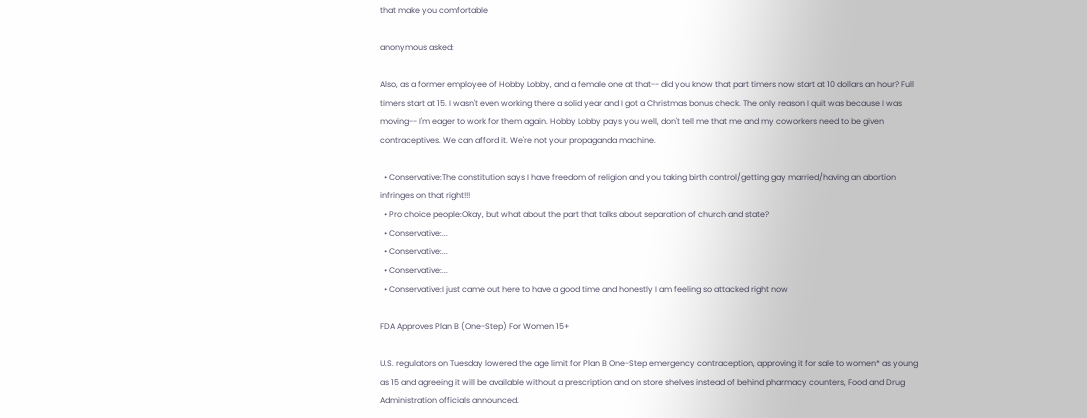that make you comfortable

anonymous asked:

Also, as a former employee of Hobby Lobby, and a female one at that-- did you know that part timers now start at 10 dollars an hour? Full timers start at 15. I wasn't even working there a solid year and I got a Christmas bonus check. The only reason I quit was because I was moving-- I'm eager to work for them again. Hobby Lobby pays you well, don't tell me that me and my coworkers need to be given contraceptives. We can afford it. We're not your propaganda machine.

  • Conservative:The constitution says I have freedom of religion and you taking birth control/getting gay married/having an abortion infringes on that right!!!
  • Pro choice people:Okay, but what about the part that talks about separation of church and state?
  • Conservative:...
  • Conservative:...
  • Conservative:...
  • Conservative:I just came out here to have a good time and honestly I am feeling so attacked right now

FDA Approves Plan B (One-Step) For Women 15+

U.S. regulators on Tuesday lowered the age limit for Plan B One-Step emergency contraception, approving it for sale to women* as young as 15 and agreeing it will be available without a prescription and on store shelves instead of behind pharmacy counters, Food and Drug Administration officials announced.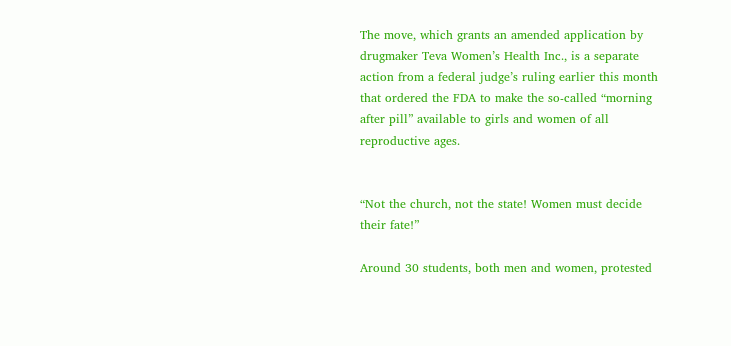The move, which grants an amended application by drugmaker Teva Women’s Health Inc., is a separate action from a federal judge’s ruling earlier this month that ordered the FDA to make the so-called “morning after pill” available to girls and women of all reproductive ages.


“Not the church, not the state! Women must decide their fate!”

Around 30 students, both men and women, protested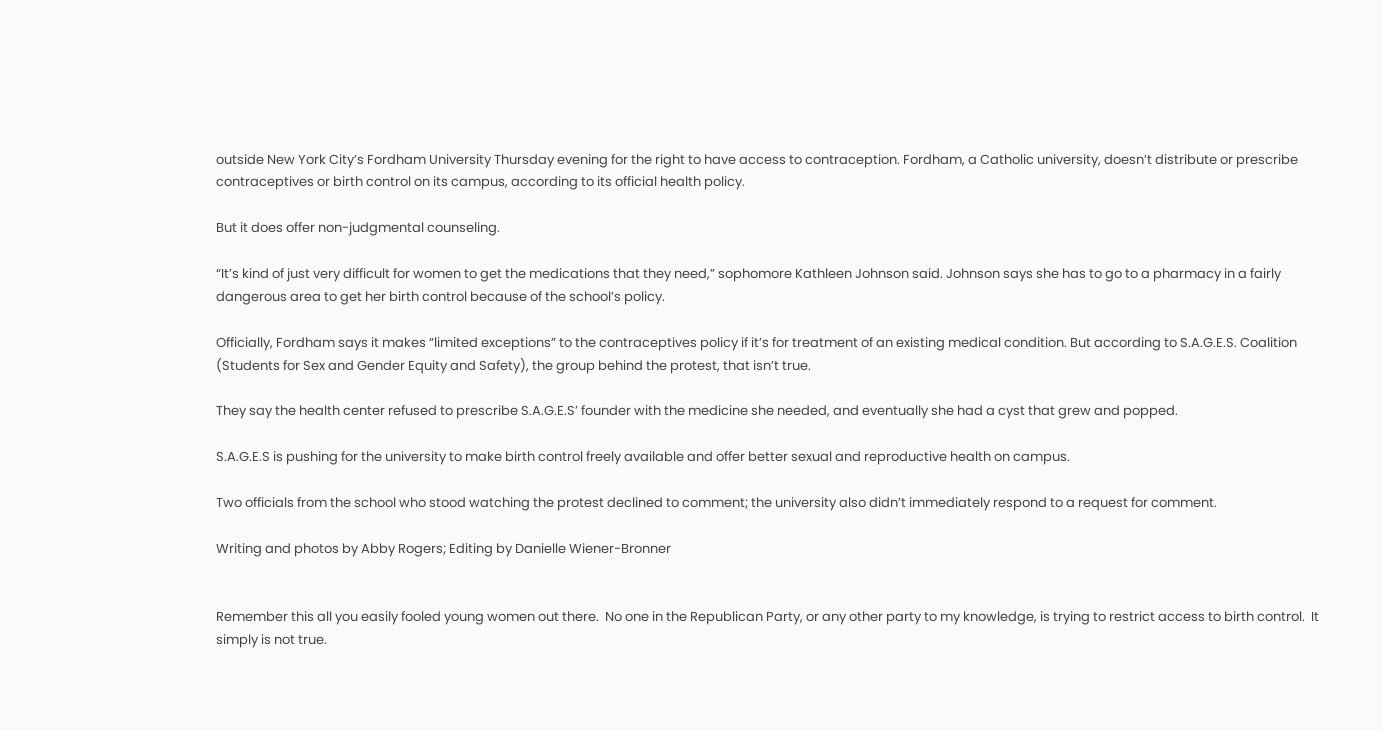outside New York City’s Fordham University Thursday evening for the right to have access to contraception. Fordham, a Catholic university, doesn’t distribute or prescribe contraceptives or birth control on its campus, according to its official health policy.

But it does offer non-judgmental counseling.

“It’s kind of just very difficult for women to get the medications that they need,” sophomore Kathleen Johnson said. Johnson says she has to go to a pharmacy in a fairly dangerous area to get her birth control because of the school’s policy.

Officially, Fordham says it makes “limited exceptions” to the contraceptives policy if it’s for treatment of an existing medical condition. But according to S.A.G.E.S. Coalition (Students for Sex and Gender Equity and Safety), the group behind the protest, that isn’t true.

They say the health center refused to prescribe S.A.G.E.S’ founder with the medicine she needed, and eventually she had a cyst that grew and popped.

S.A.G.E.S is pushing for the university to make birth control freely available and offer better sexual and reproductive health on campus.

Two officials from the school who stood watching the protest declined to comment; the university also didn’t immediately respond to a request for comment.

Writing and photos by Abby Rogers; Editing by Danielle Wiener-Bronner


Remember this all you easily fooled young women out there.  No one in the Republican Party, or any other party to my knowledge, is trying to restrict access to birth control.  It simply is not true.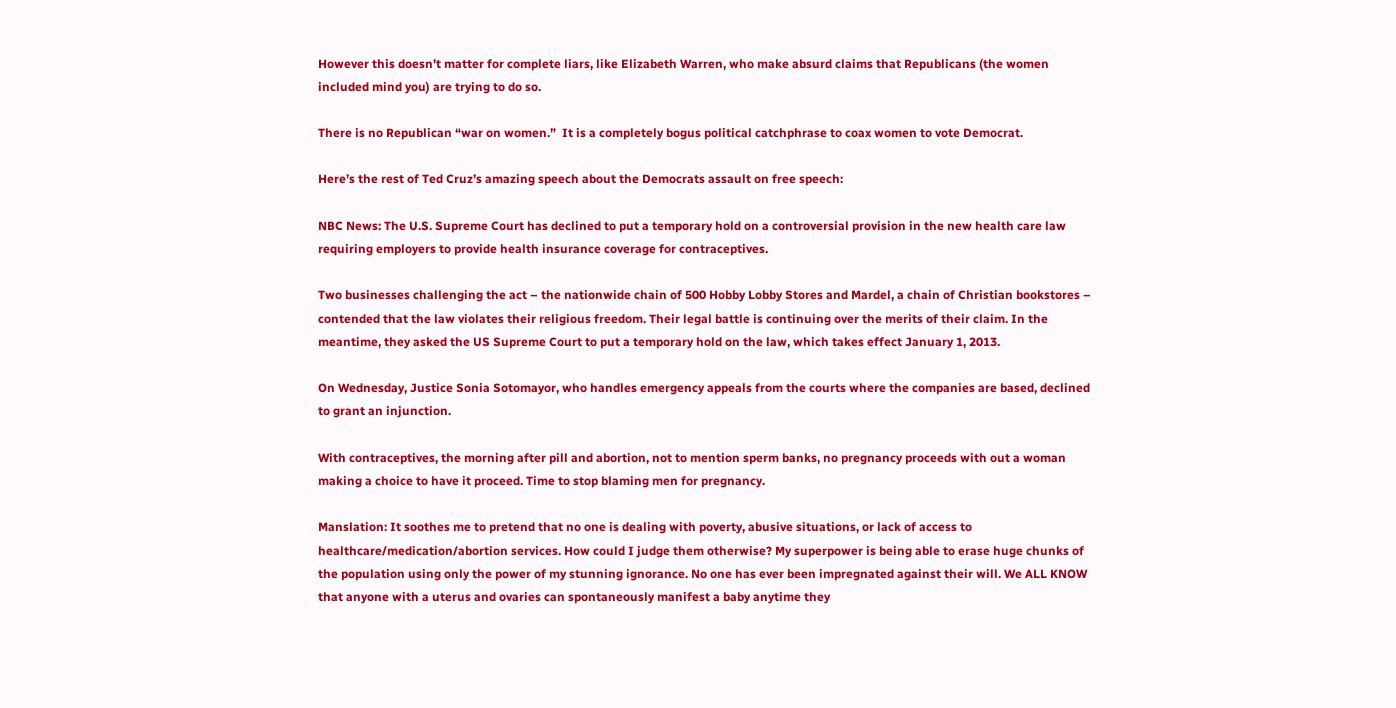However this doesn’t matter for complete liars, like Elizabeth Warren, who make absurd claims that Republicans (the women included mind you) are trying to do so.

There is no Republican “war on women.”  It is a completely bogus political catchphrase to coax women to vote Democrat.

Here’s the rest of Ted Cruz’s amazing speech about the Democrats assault on free speech:

NBC News: The U.S. Supreme Court has declined to put a temporary hold on a controversial provision in the new health care law requiring employers to provide health insurance coverage for contraceptives.

Two businesses challenging the act – the nationwide chain of 500 Hobby Lobby Stores and Mardel, a chain of Christian bookstores – contended that the law violates their religious freedom. Their legal battle is continuing over the merits of their claim. In the meantime, they asked the US Supreme Court to put a temporary hold on the law, which takes effect January 1, 2013.

On Wednesday, Justice Sonia Sotomayor, who handles emergency appeals from the courts where the companies are based, declined to grant an injunction.

With contraceptives, the morning after pill and abortion, not to mention sperm banks, no pregnancy proceeds with out a woman making a choice to have it proceed. Time to stop blaming men for pregnancy.

Manslation: It soothes me to pretend that no one is dealing with poverty, abusive situations, or lack of access to healthcare/medication/abortion services. How could I judge them otherwise? My superpower is being able to erase huge chunks of the population using only the power of my stunning ignorance. No one has ever been impregnated against their will. We ALL KNOW that anyone with a uterus and ovaries can spontaneously manifest a baby anytime they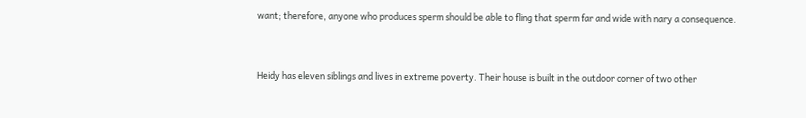want; therefore, anyone who produces sperm should be able to fling that sperm far and wide with nary a consequence.


Heidy has eleven siblings and lives in extreme poverty. Their house is built in the outdoor corner of two other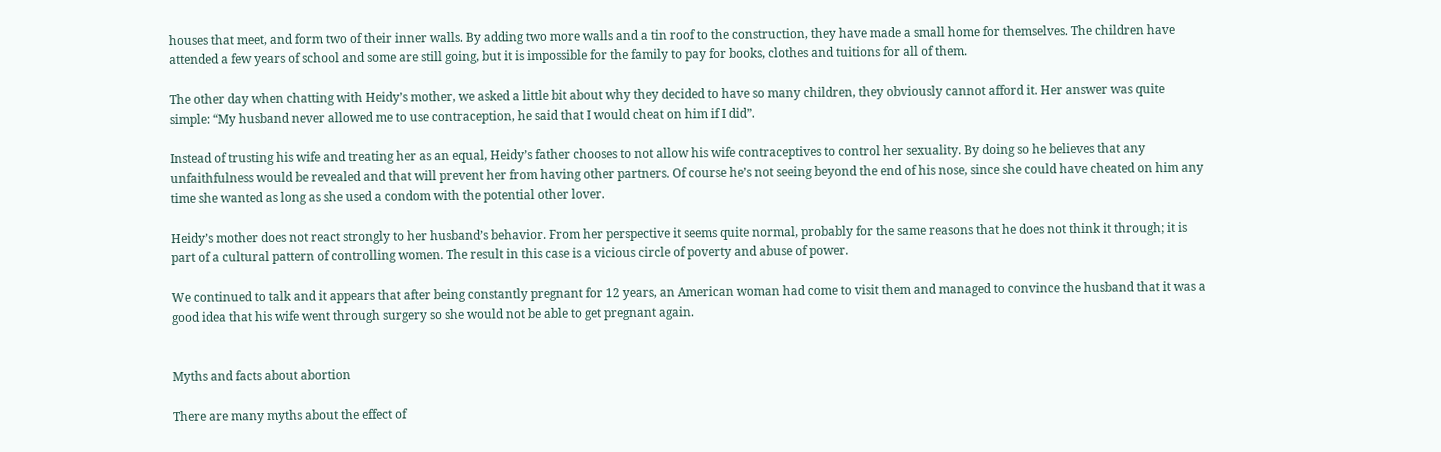houses that meet, and form two of their inner walls. By adding two more walls and a tin roof to the construction, they have made a small home for themselves. The children have attended a few years of school and some are still going, but it is impossible for the family to pay for books, clothes and tuitions for all of them.

The other day when chatting with Heidy’s mother, we asked a little bit about why they decided to have so many children, they obviously cannot afford it. Her answer was quite simple: “My husband never allowed me to use contraception, he said that I would cheat on him if I did”.

Instead of trusting his wife and treating her as an equal, Heidy’s father chooses to not allow his wife contraceptives to control her sexuality. By doing so he believes that any unfaithfulness would be revealed and that will prevent her from having other partners. Of course he’s not seeing beyond the end of his nose, since she could have cheated on him any time she wanted as long as she used a condom with the potential other lover.

Heidy’s mother does not react strongly to her husband’s behavior. From her perspective it seems quite normal, probably for the same reasons that he does not think it through; it is part of a cultural pattern of controlling women. The result in this case is a vicious circle of poverty and abuse of power.

We continued to talk and it appears that after being constantly pregnant for 12 years, an American woman had come to visit them and managed to convince the husband that it was a good idea that his wife went through surgery so she would not be able to get pregnant again.


Myths and facts about abortion

There are many myths about the effect of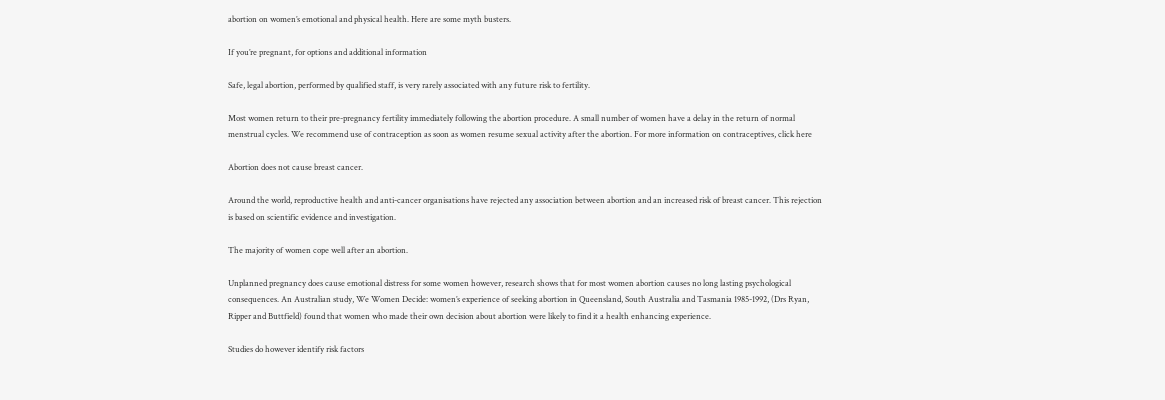abortion on women’s emotional and physical health. Here are some myth busters.

If you’re pregnant, for options and additional information

Safe, legal abortion, performed by qualified staff, is very rarely associated with any future risk to fertility.

Most women return to their pre-pregnancy fertility immediately following the abortion procedure. A small number of women have a delay in the return of normal menstrual cycles. We recommend use of contraception as soon as women resume sexual activity after the abortion. For more information on contraceptives, click here

Abortion does not cause breast cancer.

Around the world, reproductive health and anti-cancer organisations have rejected any association between abortion and an increased risk of breast cancer. This rejection is based on scientific evidence and investigation.

The majority of women cope well after an abortion.

Unplanned pregnancy does cause emotional distress for some women however, research shows that for most women abortion causes no long lasting psychological consequences. An Australian study, We Women Decide: women’s experience of seeking abortion in Queensland, South Australia and Tasmania 1985-1992, (Drs Ryan, Ripper and Buttfield) found that women who made their own decision about abortion were likely to find it a health enhancing experience.

Studies do however identify risk factors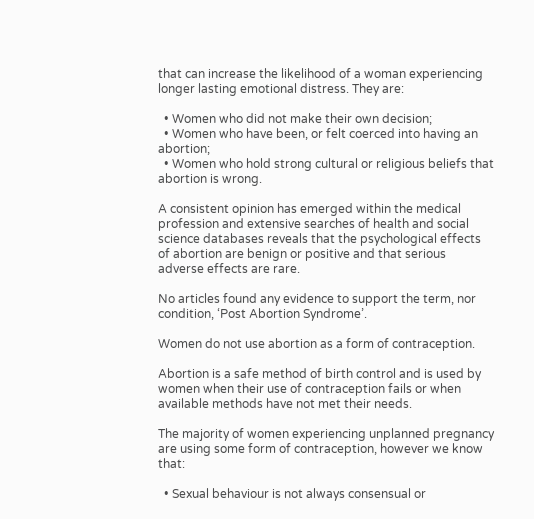that can increase the likelihood of a woman experiencing longer lasting emotional distress. They are:

  • Women who did not make their own decision;
  • Women who have been, or felt coerced into having an abortion;
  • Women who hold strong cultural or religious beliefs that abortion is wrong.

A consistent opinion has emerged within the medical profession and extensive searches of health and social science databases reveals that the psychological effects of abortion are benign or positive and that serious adverse effects are rare.

No articles found any evidence to support the term, nor condition, ‘Post Abortion Syndrome’.

Women do not use abortion as a form of contraception.

Abortion is a safe method of birth control and is used by women when their use of contraception fails or when available methods have not met their needs.

The majority of women experiencing unplanned pregnancy are using some form of contraception, however we know that:

  • Sexual behaviour is not always consensual or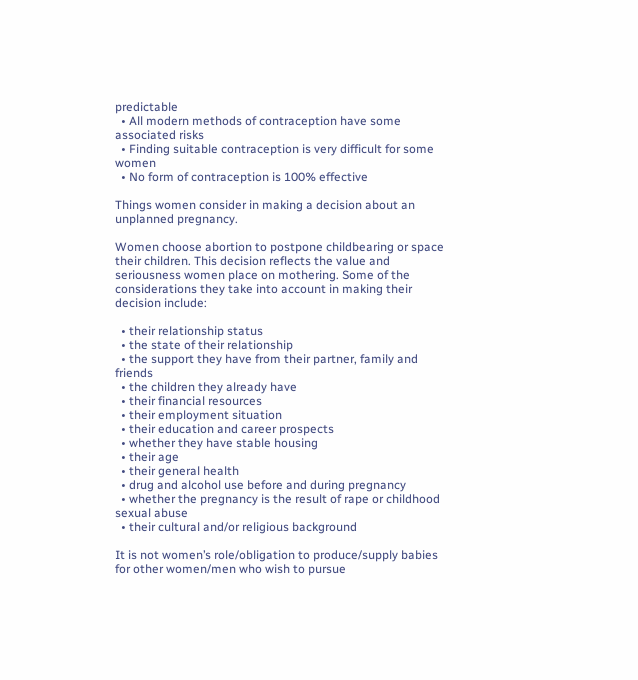predictable
  • All modern methods of contraception have some associated risks
  • Finding suitable contraception is very difficult for some women
  • No form of contraception is 100% effective

Things women consider in making a decision about an unplanned pregnancy.

Women choose abortion to postpone childbearing or space their children. This decision reflects the value and seriousness women place on mothering. Some of the considerations they take into account in making their decision include:

  • their relationship status
  • the state of their relationship
  • the support they have from their partner, family and friends
  • the children they already have
  • their financial resources
  • their employment situation
  • their education and career prospects
  • whether they have stable housing
  • their age
  • their general health
  • drug and alcohol use before and during pregnancy
  • whether the pregnancy is the result of rape or childhood sexual abuse
  • their cultural and/or religious background

It is not women’s role/obligation to produce/supply babies for other women/men who wish to pursue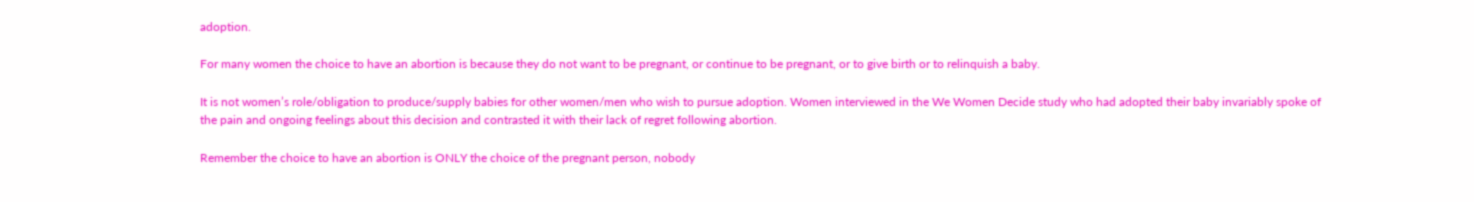adoption.

For many women the choice to have an abortion is because they do not want to be pregnant, or continue to be pregnant, or to give birth or to relinquish a baby.

It is not women’s role/obligation to produce/supply babies for other women/men who wish to pursue adoption. Women interviewed in the We Women Decide study who had adopted their baby invariably spoke of the pain and ongoing feelings about this decision and contrasted it with their lack of regret following abortion.

Remember the choice to have an abortion is ONLY the choice of the pregnant person, nobody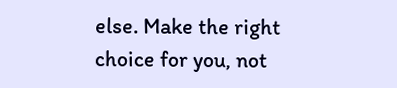else. Make the right choice for you, not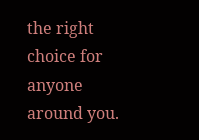the right choice for anyone around you.